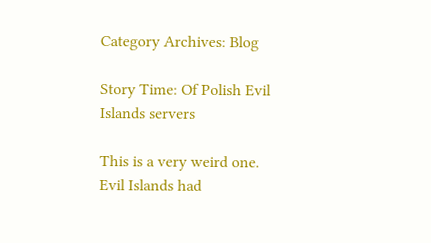Category Archives: Blog

Story Time: Of Polish Evil Islands servers

This is a very weird one. Evil Islands had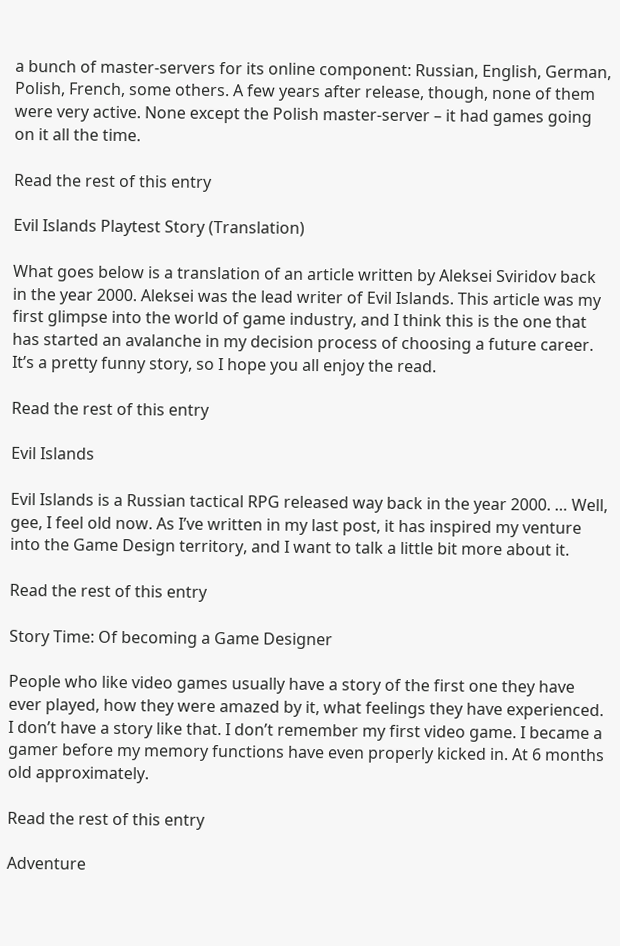a bunch of master-servers for its online component: Russian, English, German, Polish, French, some others. A few years after release, though, none of them were very active. None except the Polish master-server – it had games going on it all the time.

Read the rest of this entry

Evil Islands Playtest Story (Translation)

What goes below is a translation of an article written by Aleksei Sviridov back in the year 2000. Aleksei was the lead writer of Evil Islands. This article was my first glimpse into the world of game industry, and I think this is the one that has started an avalanche in my decision process of choosing a future career. It’s a pretty funny story, so I hope you all enjoy the read.

Read the rest of this entry

Evil Islands

Evil Islands is a Russian tactical RPG released way back in the year 2000. … Well, gee, I feel old now. As I’ve written in my last post, it has inspired my venture into the Game Design territory, and I want to talk a little bit more about it.

Read the rest of this entry

Story Time: Of becoming a Game Designer

People who like video games usually have a story of the first one they have ever played, how they were amazed by it, what feelings they have experienced. I don’t have a story like that. I don’t remember my first video game. I became a gamer before my memory functions have even properly kicked in. At 6 months old approximately.

Read the rest of this entry

Adventure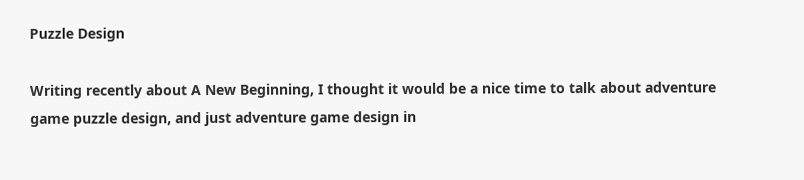Puzzle Design

Writing recently about A New Beginning, I thought it would be a nice time to talk about adventure game puzzle design, and just adventure game design in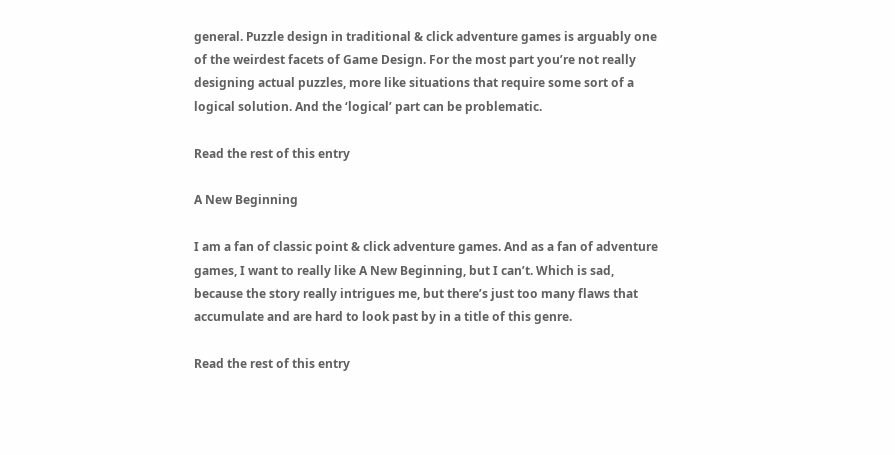general. Puzzle design in traditional & click adventure games is arguably one of the weirdest facets of Game Design. For the most part you’re not really designing actual puzzles, more like situations that require some sort of a logical solution. And the ‘logical’ part can be problematic.

Read the rest of this entry

A New Beginning

I am a fan of classic point & click adventure games. And as a fan of adventure games, I want to really like A New Beginning, but I can’t. Which is sad, because the story really intrigues me, but there’s just too many flaws that accumulate and are hard to look past by in a title of this genre.

Read the rest of this entry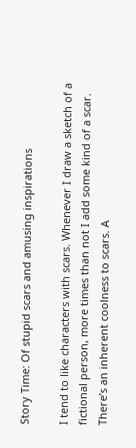Story Time: Of stupid scars and amusing inspirations

I tend to like characters with scars. Whenever I draw a sketch of a fictional person, more times than not I add some kind of a scar. There’s an inherent coolness to scars. A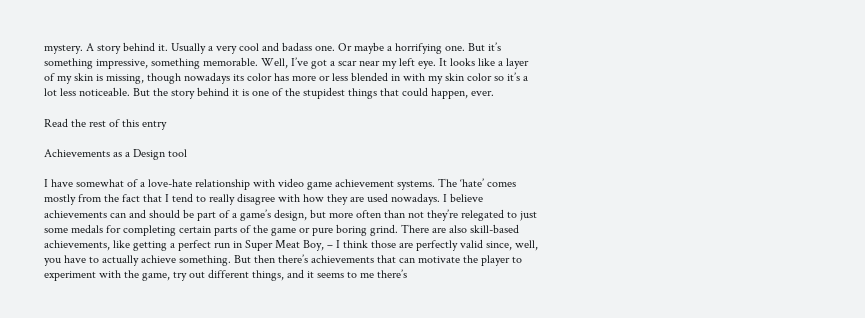mystery. A story behind it. Usually a very cool and badass one. Or maybe a horrifying one. But it’s something impressive, something memorable. Well, I’ve got a scar near my left eye. It looks like a layer of my skin is missing, though nowadays its color has more or less blended in with my skin color so it’s a lot less noticeable. But the story behind it is one of the stupidest things that could happen, ever.

Read the rest of this entry

Achievements as a Design tool

I have somewhat of a love-hate relationship with video game achievement systems. The ‘hate’ comes mostly from the fact that I tend to really disagree with how they are used nowadays. I believe achievements can and should be part of a game’s design, but more often than not they’re relegated to just some medals for completing certain parts of the game or pure boring grind. There are also skill-based achievements, like getting a perfect run in Super Meat Boy, – I think those are perfectly valid since, well, you have to actually achieve something. But then there’s achievements that can motivate the player to experiment with the game, try out different things, and it seems to me there’s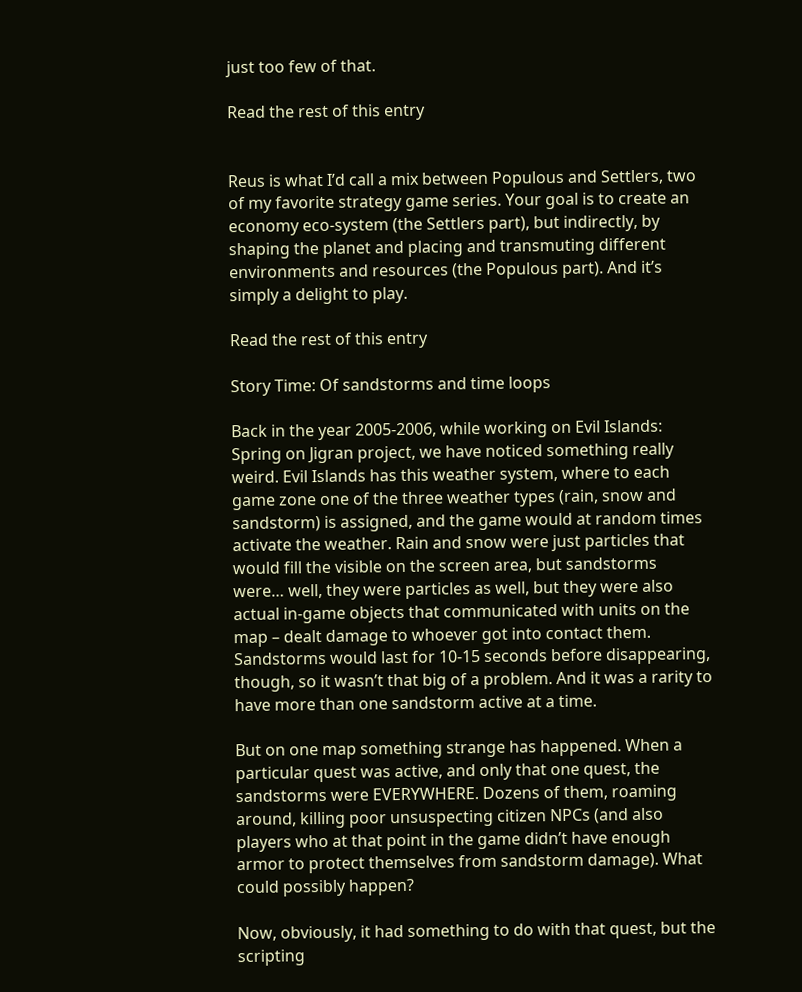just too few of that.

Read the rest of this entry


Reus is what I’d call a mix between Populous and Settlers, two of my favorite strategy game series. Your goal is to create an economy eco-system (the Settlers part), but indirectly, by shaping the planet and placing and transmuting different environments and resources (the Populous part). And it’s simply a delight to play.

Read the rest of this entry

Story Time: Of sandstorms and time loops

Back in the year 2005-2006, while working on Evil Islands: Spring on Jigran project, we have noticed something really weird. Evil Islands has this weather system, where to each game zone one of the three weather types (rain, snow and sandstorm) is assigned, and the game would at random times activate the weather. Rain and snow were just particles that would fill the visible on the screen area, but sandstorms were… well, they were particles as well, but they were also actual in-game objects that communicated with units on the map – dealt damage to whoever got into contact them. Sandstorms would last for 10-15 seconds before disappearing, though, so it wasn’t that big of a problem. And it was a rarity to have more than one sandstorm active at a time.

But on one map something strange has happened. When a particular quest was active, and only that one quest, the sandstorms were EVERYWHERE. Dozens of them, roaming around, killing poor unsuspecting citizen NPCs (and also players who at that point in the game didn’t have enough armor to protect themselves from sandstorm damage). What could possibly happen?

Now, obviously, it had something to do with that quest, but the scripting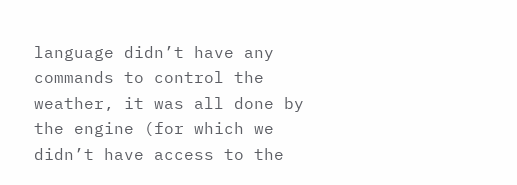language didn’t have any commands to control the weather, it was all done by the engine (for which we didn’t have access to the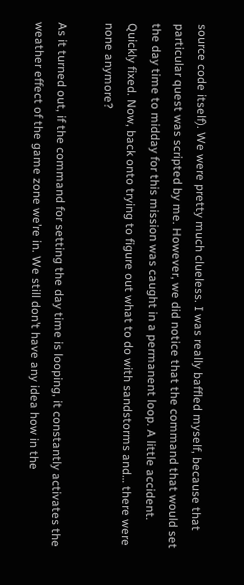source code itself). We were pretty much clueless. I was really baffled myself, because that particular quest was scripted by me. However, we did notice that the command that would set the day time to midday for this mission was caught in a permanent loop. A little accident. Quickly fixed. Now, back onto trying to figure out what to do with sandstorms and… there were none anymore?

As it turned out, if the command for setting the day time is looping, it constantly activates the weather effect of the game zone we’re in. We still don’t have any idea how in the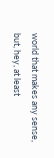world that makes any sense, but, hey, at least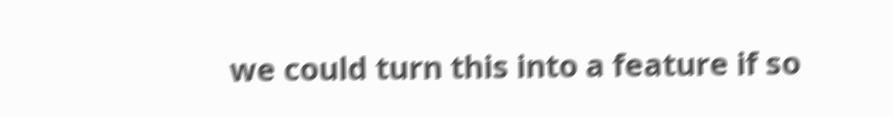we could turn this into a feature if so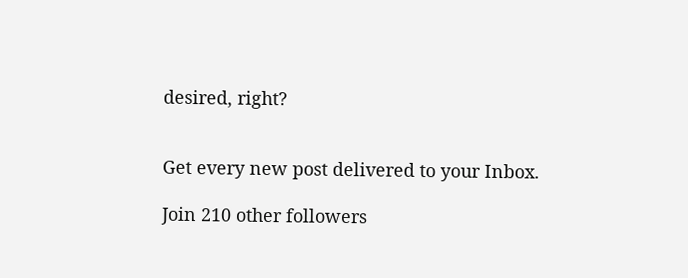desired, right?


Get every new post delivered to your Inbox.

Join 210 other followers